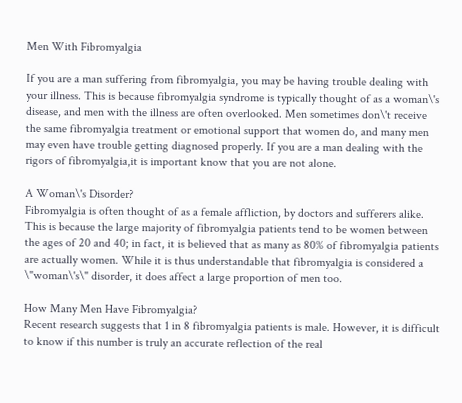Men With Fibromyalgia

If you are a man suffering from fibromyalgia, you may be having trouble dealing with your illness. This is because fibromyalgia syndrome is typically thought of as a woman\'s disease, and men with the illness are often overlooked. Men sometimes don\'t receive the same fibromyalgia treatment or emotional support that women do, and many men may even have trouble getting diagnosed properly. If you are a man dealing with the rigors of fibromyalgia,it is important know that you are not alone.

A Woman\'s Disorder?
Fibromyalgia is often thought of as a female affliction, by doctors and sufferers alike. This is because the large majority of fibromyalgia patients tend to be women between the ages of 20 and 40; in fact, it is believed that as many as 80% of fibromyalgia patients are actually women. While it is thus understandable that fibromyalgia is considered a \"woman\'s\" disorder, it does affect a large proportion of men too.

How Many Men Have Fibromyalgia?
Recent research suggests that 1 in 8 fibromyalgia patients is male. However, it is difficult to know if this number is truly an accurate reflection of the real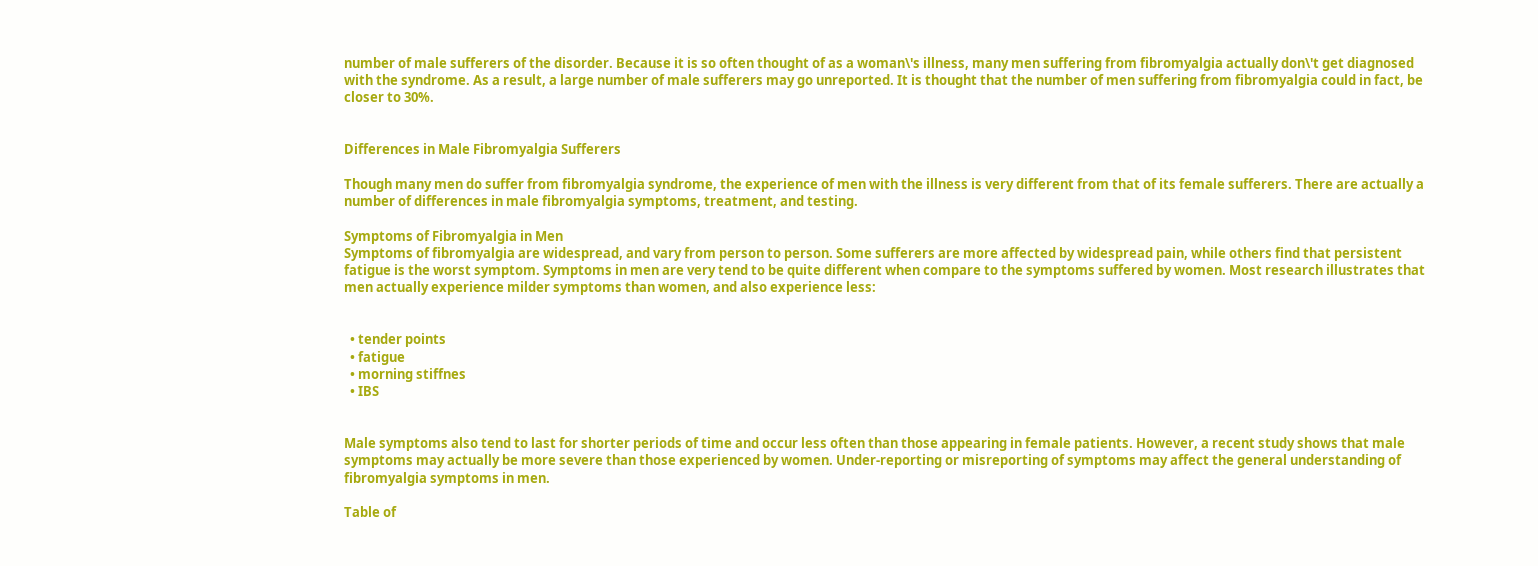number of male sufferers of the disorder. Because it is so often thought of as a woman\'s illness, many men suffering from fibromyalgia actually don\'t get diagnosed with the syndrome. As a result, a large number of male sufferers may go unreported. It is thought that the number of men suffering from fibromyalgia could in fact, be closer to 30%.


Differences in Male Fibromyalgia Sufferers

Though many men do suffer from fibromyalgia syndrome, the experience of men with the illness is very different from that of its female sufferers. There are actually a number of differences in male fibromyalgia symptoms, treatment, and testing.

Symptoms of Fibromyalgia in Men
Symptoms of fibromyalgia are widespread, and vary from person to person. Some sufferers are more affected by widespread pain, while others find that persistent fatigue is the worst symptom. Symptoms in men are very tend to be quite different when compare to the symptoms suffered by women. Most research illustrates that men actually experience milder symptoms than women, and also experience less:


  • tender points
  • fatigue
  • morning stiffnes
  • IBS


Male symptoms also tend to last for shorter periods of time and occur less often than those appearing in female patients. However, a recent study shows that male symptoms may actually be more severe than those experienced by women. Under-reporting or misreporting of symptoms may affect the general understanding of fibromyalgia symptoms in men.

Table of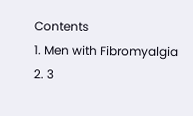Contents
1. Men with Fibromyalgia
2. 3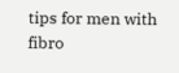tips for men with fibro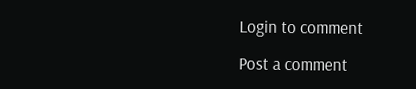Login to comment

Post a comment